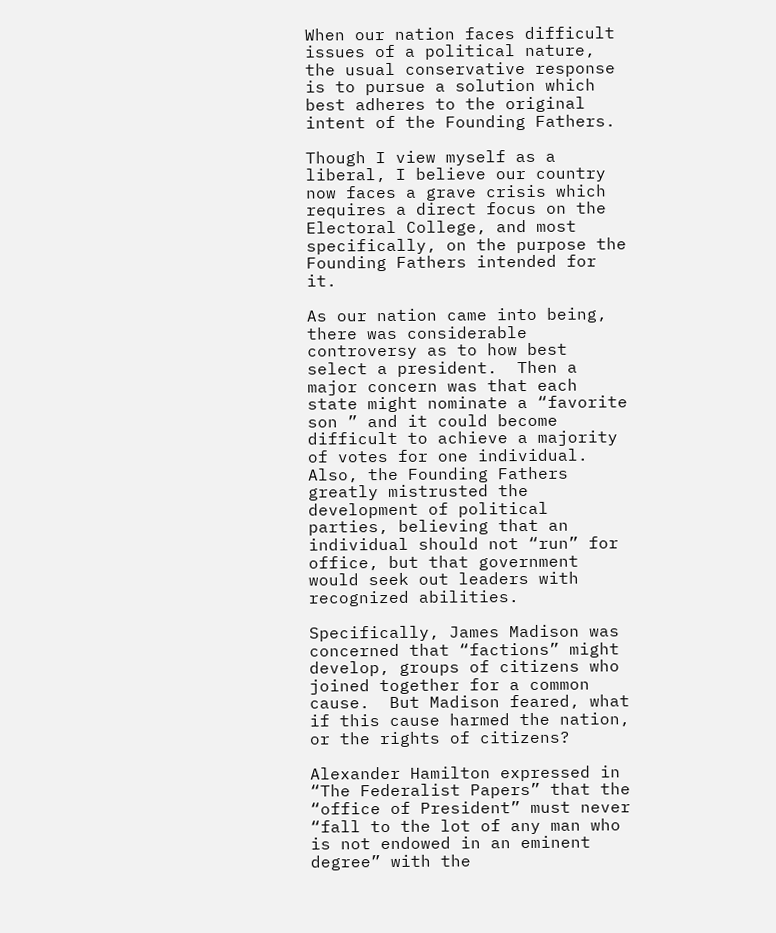When our nation faces difficult issues of a political nature, the usual conservative response is to pursue a solution which best adheres to the original intent of the Founding Fathers.

Though I view myself as a liberal, I believe our country now faces a grave crisis which requires a direct focus on the Electoral College, and most specifically, on the purpose the Founding Fathers intended for it.

As our nation came into being, there was considerable controversy as to how best select a president.  Then a major concern was that each state might nominate a “favorite son ” and it could become difficult to achieve a majority of votes for one individual.  Also, the Founding Fathers greatly mistrusted the development of political parties, believing that an individual should not “run” for office, but that government would seek out leaders with recognized abilities.

Specifically, James Madison was concerned that “factions” might develop, groups of citizens who joined together for a common cause.  But Madison feared, what if this cause harmed the nation, or the rights of citizens?

Alexander Hamilton expressed in “The Federalist Papers” that the “office of President” must never “fall to the lot of any man who is not endowed in an eminent degree” with the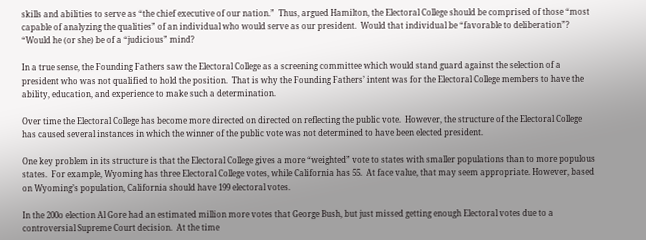skills and abilities to serve as “the chief executive of our nation.”  Thus, argued Hamilton, the Electoral College should be comprised of those “most capable of analyzing the qualities” of an individual who would serve as our president.  Would that individual be “favorable to deliberation”?  “Would he (or she) be of a “judicious” mind?

In a true sense, the Founding Fathers saw the Electoral College as a screening committee which would stand guard against the selection of a president who was not qualified to hold the position.  That is why the Founding Fathers’ intent was for the Electoral College members to have the ability, education, and experience to make such a determination.

Over time the Electoral College has become more directed on directed on reflecting the public vote.  However, the structure of the Electoral College has caused several instances in which the winner of the public vote was not determined to have been elected president.

One key problem in its structure is that the Electoral College gives a more “weighted” vote to states with smaller populations than to more populous states.  For example, Wyoming has three Electoral College votes, while California has 55.  At face value, that may seem appropriate. However, based on Wyoming’s population, California should have 199 electoral votes.

In the 200o election Al Gore had an estimated million more votes that George Bush, but just missed getting enough Electoral votes due to a controversial Supreme Court decision.  At the time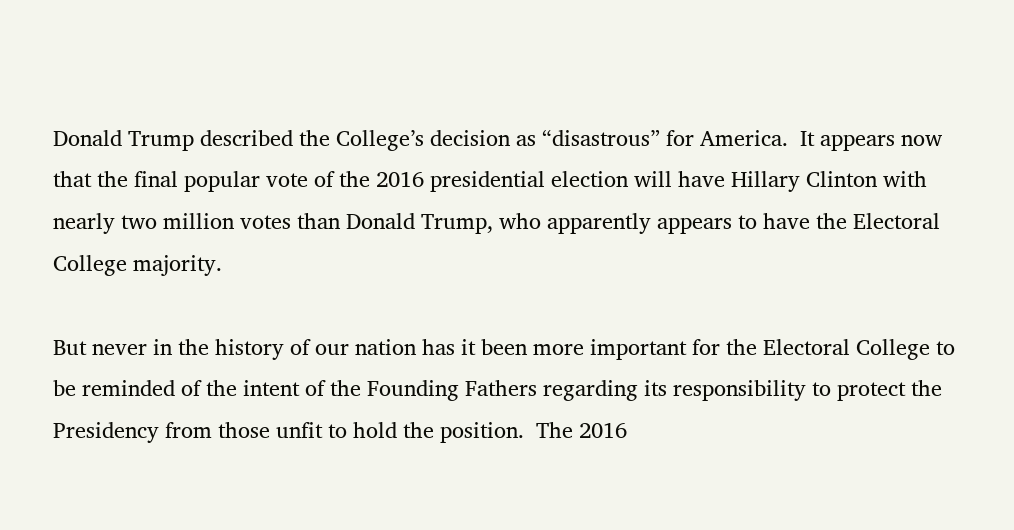Donald Trump described the College’s decision as “disastrous” for America.  It appears now that the final popular vote of the 2016 presidential election will have Hillary Clinton with nearly two million votes than Donald Trump, who apparently appears to have the Electoral College majority.

But never in the history of our nation has it been more important for the Electoral College to be reminded of the intent of the Founding Fathers regarding its responsibility to protect the Presidency from those unfit to hold the position.  The 2016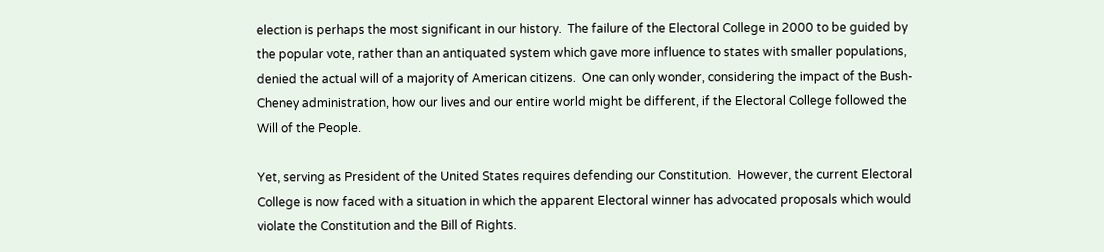election is perhaps the most significant in our history.  The failure of the Electoral College in 2000 to be guided by the popular vote, rather than an antiquated system which gave more influence to states with smaller populations, denied the actual will of a majority of American citizens.  One can only wonder, considering the impact of the Bush-Cheney administration, how our lives and our entire world might be different, if the Electoral College followed the Will of the People.

Yet, serving as President of the United States requires defending our Constitution.  However, the current Electoral College is now faced with a situation in which the apparent Electoral winner has advocated proposals which would violate the Constitution and the Bill of Rights.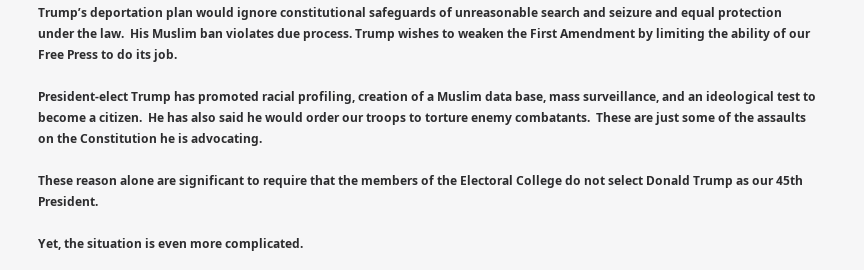Trump’s deportation plan would ignore constitutional safeguards of unreasonable search and seizure and equal protection under the law.  His Muslim ban violates due process. Trump wishes to weaken the First Amendment by limiting the ability of our Free Press to do its job.

President-elect Trump has promoted racial profiling, creation of a Muslim data base, mass surveillance, and an ideological test to become a citizen.  He has also said he would order our troops to torture enemy combatants.  These are just some of the assaults on the Constitution he is advocating.

These reason alone are significant to require that the members of the Electoral College do not select Donald Trump as our 45th President.

Yet, the situation is even more complicated.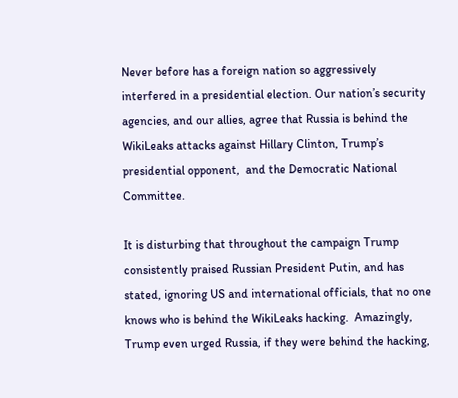Never before has a foreign nation so aggressively interfered in a presidential election. Our nation’s security agencies, and our allies, agree that Russia is behind the WikiLeaks attacks against Hillary Clinton, Trump’s presidential opponent,  and the Democratic National Committee.

It is disturbing that throughout the campaign Trump consistently praised Russian President Putin, and has stated, ignoring US and international officials, that no one knows who is behind the WikiLeaks hacking.  Amazingly, Trump even urged Russia, if they were behind the hacking,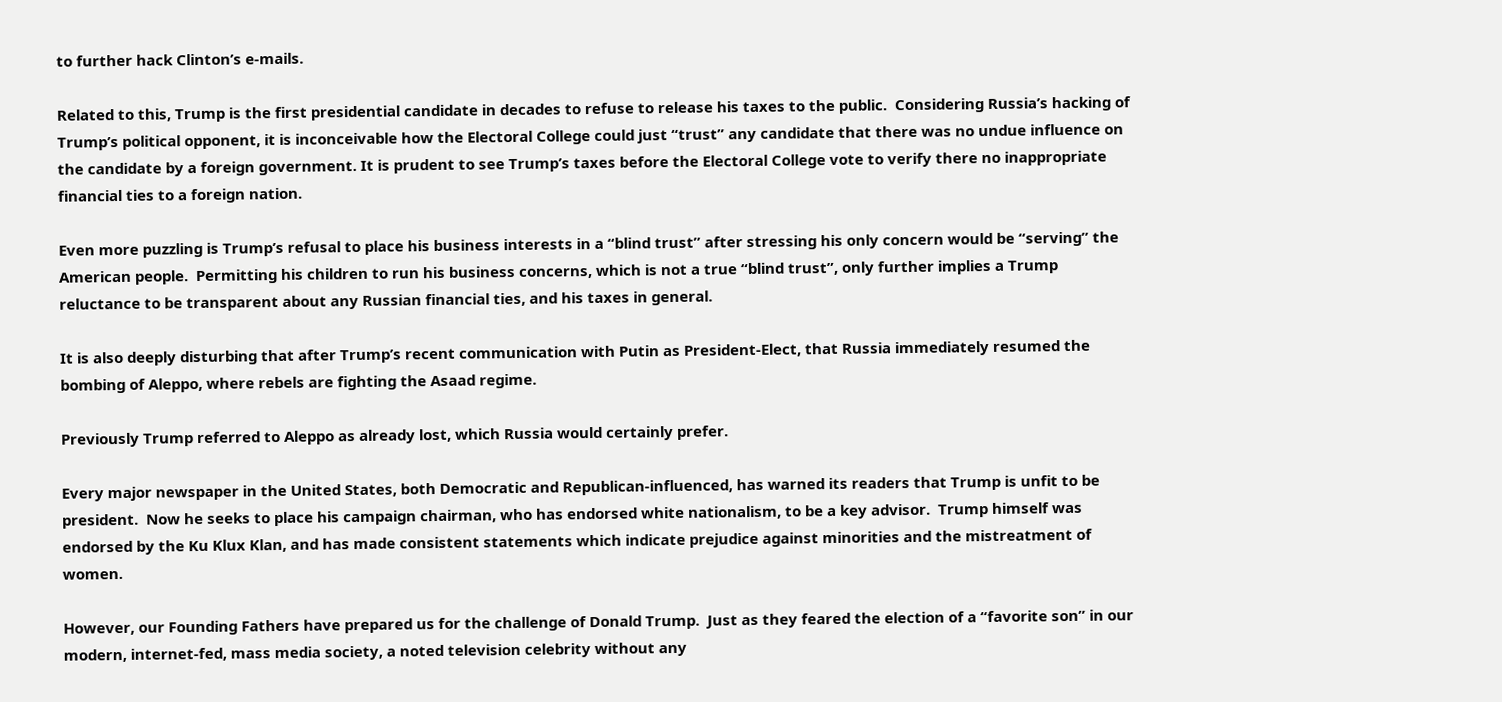to further hack Clinton’s e-mails.

Related to this, Trump is the first presidential candidate in decades to refuse to release his taxes to the public.  Considering Russia’s hacking of Trump’s political opponent, it is inconceivable how the Electoral College could just “trust” any candidate that there was no undue influence on the candidate by a foreign government. It is prudent to see Trump’s taxes before the Electoral College vote to verify there no inappropriate financial ties to a foreign nation.

Even more puzzling is Trump’s refusal to place his business interests in a “blind trust” after stressing his only concern would be “serving” the American people.  Permitting his children to run his business concerns, which is not a true “blind trust”, only further implies a Trump reluctance to be transparent about any Russian financial ties, and his taxes in general.

It is also deeply disturbing that after Trump’s recent communication with Putin as President-Elect, that Russia immediately resumed the bombing of Aleppo, where rebels are fighting the Asaad regime.

Previously Trump referred to Aleppo as already lost, which Russia would certainly prefer.

Every major newspaper in the United States, both Democratic and Republican-influenced, has warned its readers that Trump is unfit to be president.  Now he seeks to place his campaign chairman, who has endorsed white nationalism, to be a key advisor.  Trump himself was endorsed by the Ku Klux Klan, and has made consistent statements which indicate prejudice against minorities and the mistreatment of women.

However, our Founding Fathers have prepared us for the challenge of Donald Trump.  Just as they feared the election of a “favorite son” in our modern, internet-fed, mass media society, a noted television celebrity without any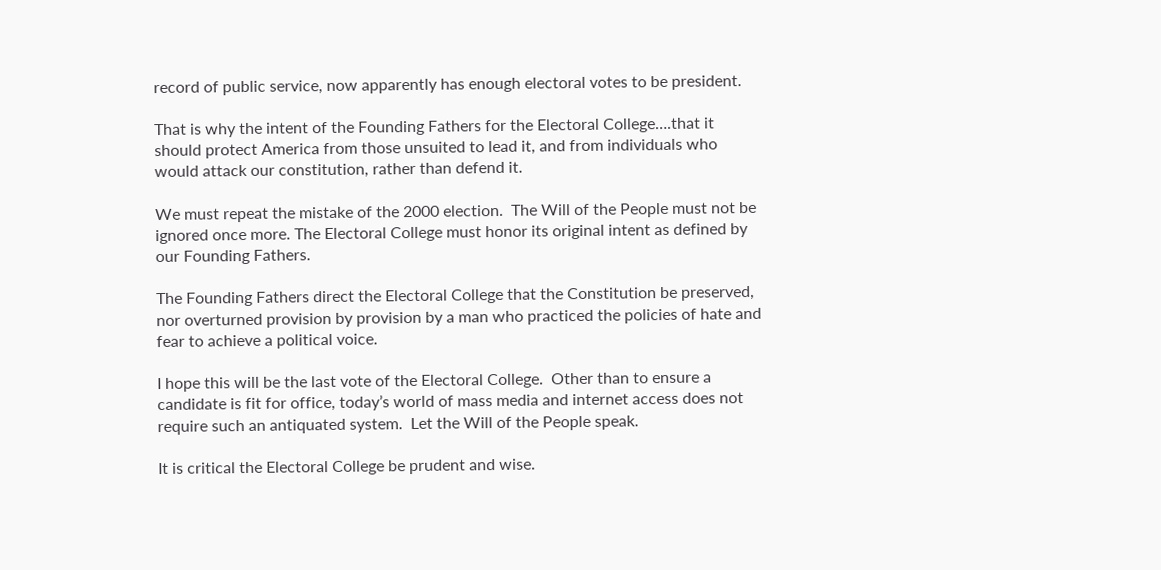record of public service, now apparently has enough electoral votes to be president.

That is why the intent of the Founding Fathers for the Electoral College….that it should protect America from those unsuited to lead it, and from individuals who would attack our constitution, rather than defend it.

We must repeat the mistake of the 2000 election.  The Will of the People must not be ignored once more. The Electoral College must honor its original intent as defined by our Founding Fathers.

The Founding Fathers direct the Electoral College that the Constitution be preserved, nor overturned provision by provision by a man who practiced the policies of hate and fear to achieve a political voice.

I hope this will be the last vote of the Electoral College.  Other than to ensure a candidate is fit for office, today’s world of mass media and internet access does not require such an antiquated system.  Let the Will of the People speak.

It is critical the Electoral College be prudent and wise.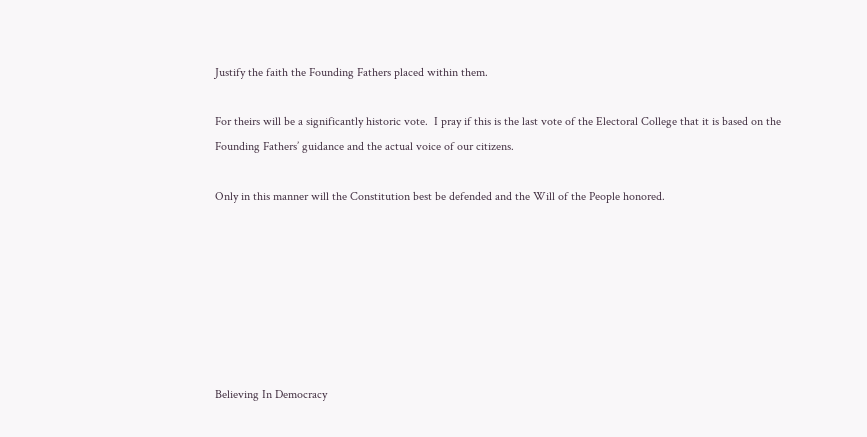Justify the faith the Founding Fathers placed within them.

For theirs will be a significantly historic vote.  I pray if this is the last vote of the Electoral College that it is based on the Founding Fathers’ guidance and the actual voice of our citizens.

Only in this manner will the Constitution best be defended and the Will of the People honored.







Believing In Democracy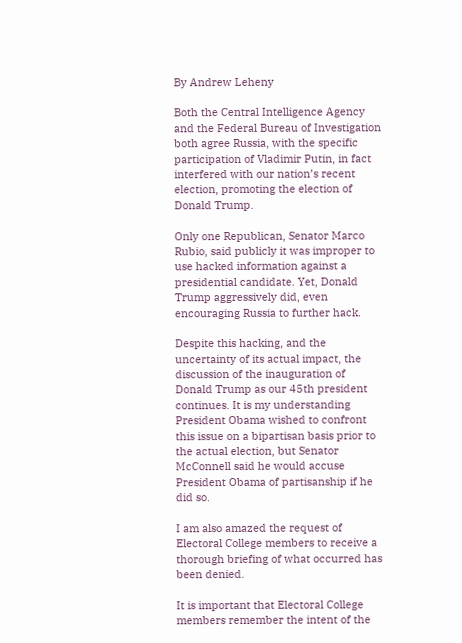By Andrew Leheny

Both the Central Intelligence Agency and the Federal Bureau of Investigation both agree Russia, with the specific participation of Vladimir Putin, in fact interfered with our nation’s recent election, promoting the election of Donald Trump.

Only one Republican, Senator Marco Rubio, said publicly it was improper to use hacked information against a presidential candidate. Yet, Donald Trump aggressively did, even encouraging Russia to further hack.

Despite this hacking, and the uncertainty of its actual impact, the discussion of the inauguration of Donald Trump as our 45th president continues. It is my understanding President Obama wished to confront this issue on a bipartisan basis prior to the actual election, but Senator McConnell said he would accuse President Obama of partisanship if he did so.

I am also amazed the request of Electoral College members to receive a thorough briefing of what occurred has been denied.

It is important that Electoral College members remember the intent of the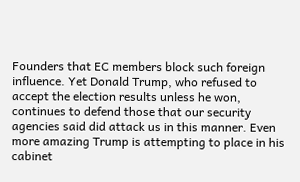Founders that EC members block such foreign influence. Yet Donald Trump, who refused to accept the election results unless he won, continues to defend those that our security agencies said did attack us in this manner. Even more amazing Trump is attempting to place in his cabinet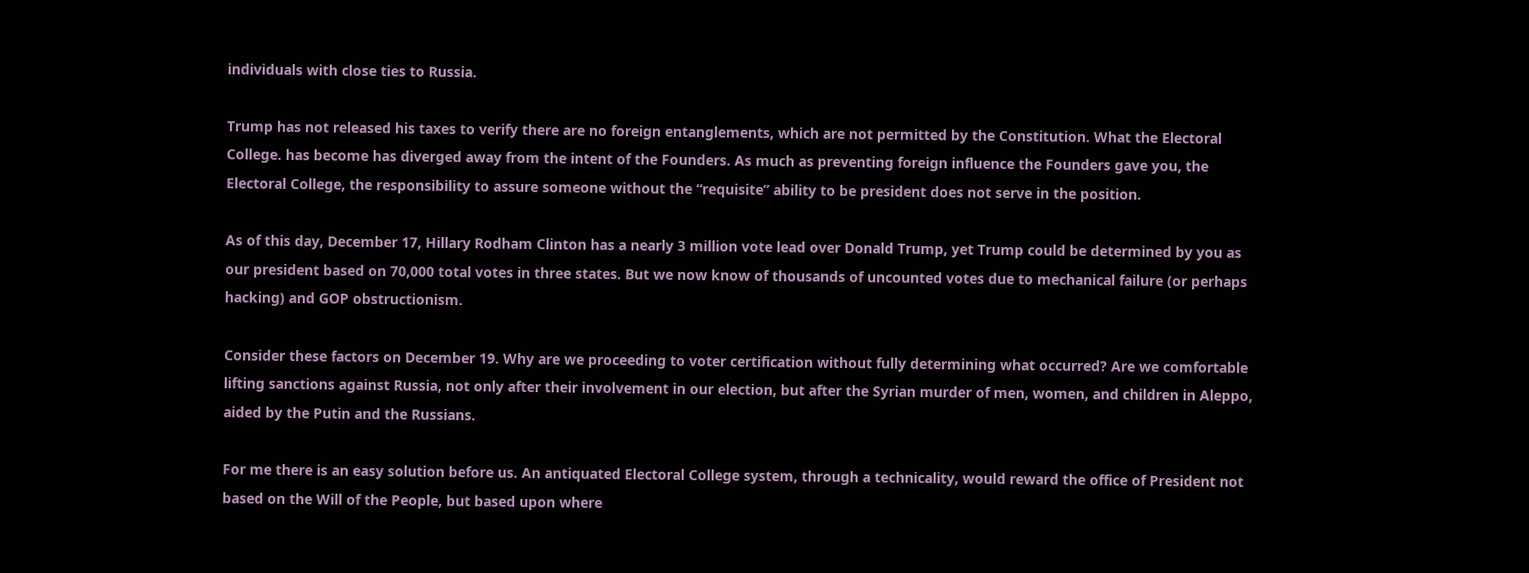individuals with close ties to Russia.

Trump has not released his taxes to verify there are no foreign entanglements, which are not permitted by the Constitution. What the Electoral College. has become has diverged away from the intent of the Founders. As much as preventing foreign influence the Founders gave you, the Electoral College, the responsibility to assure someone without the “requisite” ability to be president does not serve in the position.

As of this day, December 17, Hillary Rodham Clinton has a nearly 3 million vote lead over Donald Trump, yet Trump could be determined by you as our president based on 70,000 total votes in three states. But we now know of thousands of uncounted votes due to mechanical failure (or perhaps hacking) and GOP obstructionism.

Consider these factors on December 19. Why are we proceeding to voter certification without fully determining what occurred? Are we comfortable lifting sanctions against Russia, not only after their involvement in our election, but after the Syrian murder of men, women, and children in Aleppo, aided by the Putin and the Russians.

For me there is an easy solution before us. An antiquated Electoral College system, through a technicality, would reward the office of President not based on the Will of the People, but based upon where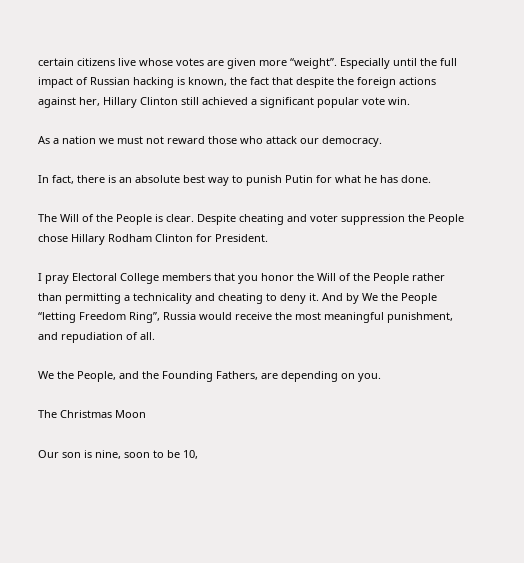certain citizens live whose votes are given more “weight”. Especially until the full impact of Russian hacking is known, the fact that despite the foreign actions against her, Hillary Clinton still achieved a significant popular vote win.

As a nation we must not reward those who attack our democracy.

In fact, there is an absolute best way to punish Putin for what he has done.

The Will of the People is clear. Despite cheating and voter suppression the People chose Hillary Rodham Clinton for President.

I pray Electoral College members that you honor the Will of the People rather than permitting a technicality and cheating to deny it. And by We the People “letting Freedom Ring”, Russia would receive the most meaningful punishment, and repudiation of all.

We the People, and the Founding Fathers, are depending on you.

The Christmas Moon

Our son is nine, soon to be 10,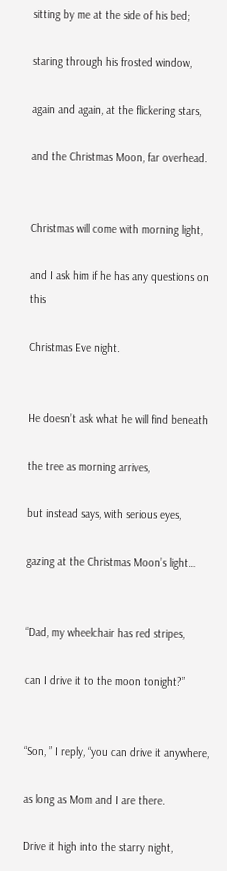sitting by me at the side of his bed;

staring through his frosted window,

again and again, at the flickering stars,

and the Christmas Moon, far overhead.


Christmas will come with morning light,

and I ask him if he has any questions on this

Christmas Eve night.


He doesn’t ask what he will find beneath

the tree as morning arrives,

but instead says, with serious eyes,

gazing at the Christmas Moon’s light…


“Dad, my wheelchair has red stripes,

can I drive it to the moon tonight?”


“Son, ” I reply, “you can drive it anywhere,

as long as Mom and I are there.

Drive it high into the starry night,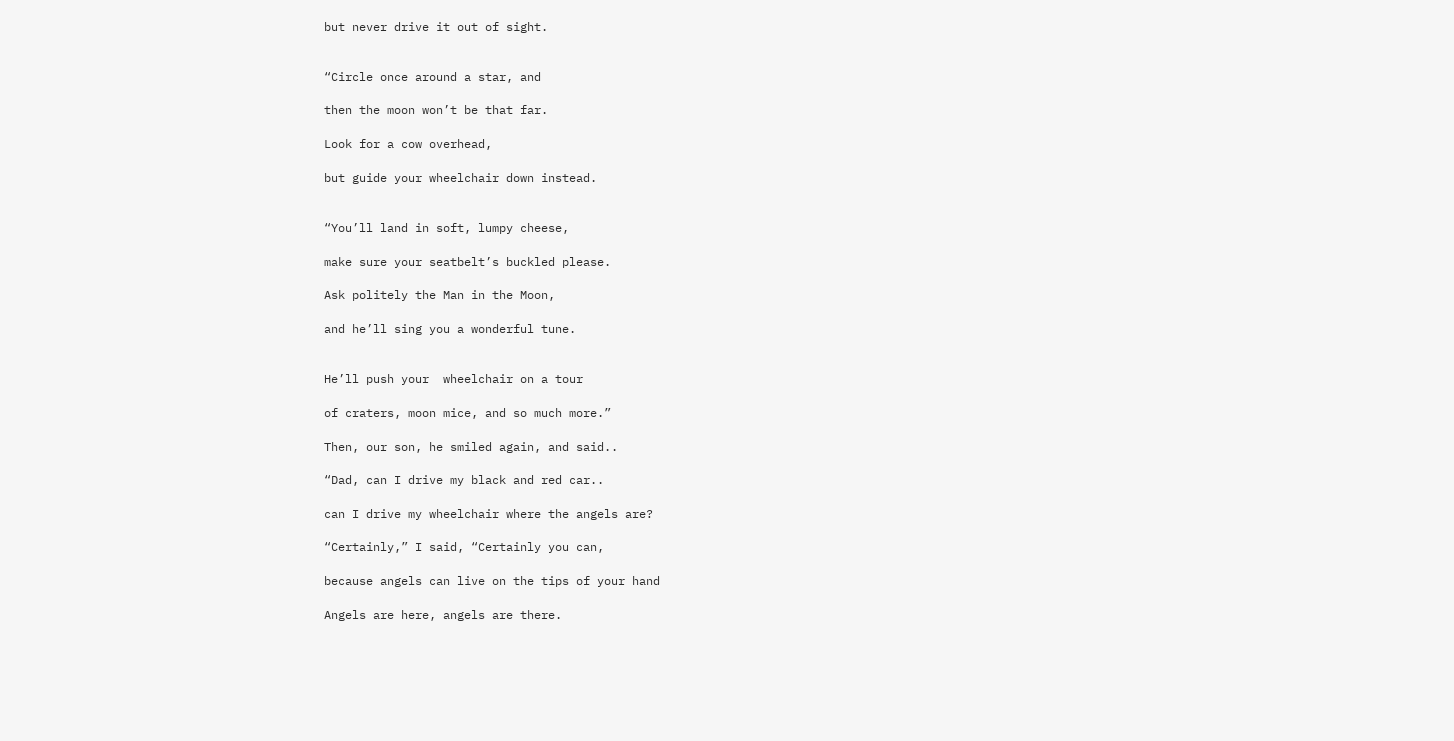but never drive it out of sight.


“Circle once around a star, and

then the moon won’t be that far.

Look for a cow overhead,

but guide your wheelchair down instead.


“You’ll land in soft, lumpy cheese,

make sure your seatbelt’s buckled please.

Ask politely the Man in the Moon,

and he’ll sing you a wonderful tune.


He’ll push your  wheelchair on a tour

of craters, moon mice, and so much more.”

Then, our son, he smiled again, and said..

“Dad, can I drive my black and red car..

can I drive my wheelchair where the angels are?

“Certainly,” I said, “Certainly you can,

because angels can live on the tips of your hand

Angels are here, angels are there.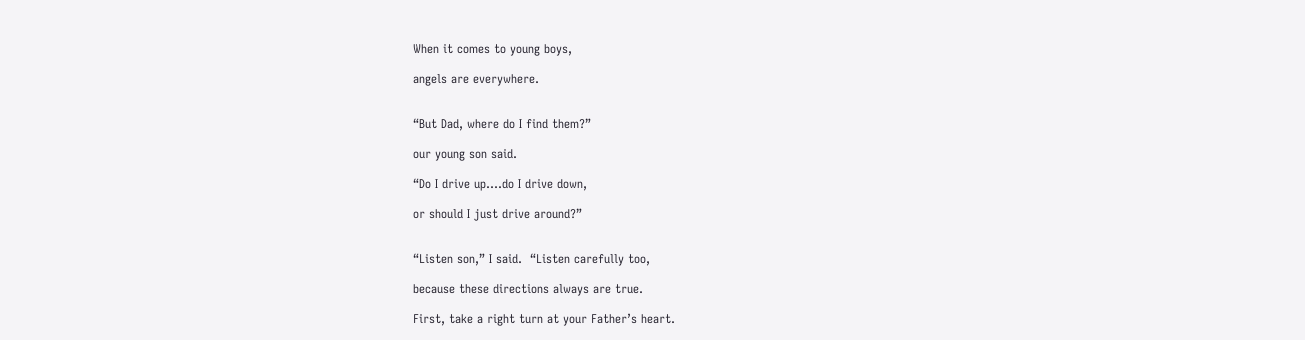When it comes to young boys,

angels are everywhere.


“But Dad, where do I find them?”

our young son said.

“Do I drive up….do I drive down,

or should I just drive around?”


“Listen son,” I said.  “Listen carefully too,

because these directions always are true.

First, take a right turn at your Father’s heart.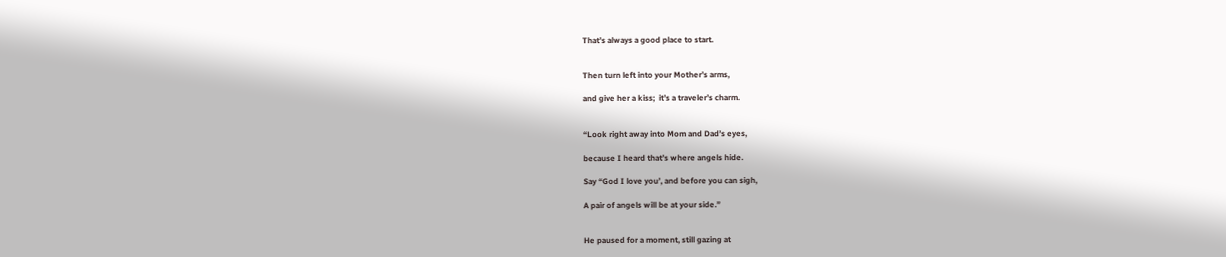That’s always a good place to start.


Then turn left into your Mother’s arms,

and give her a kiss;  it’s a traveler’s charm.


“Look right away into Mom and Dad’s eyes,

because I heard that’s where angels hide.

Say “God I love you’, and before you can sigh,

A pair of angels will be at your side.”


He paused for a moment, still gazing at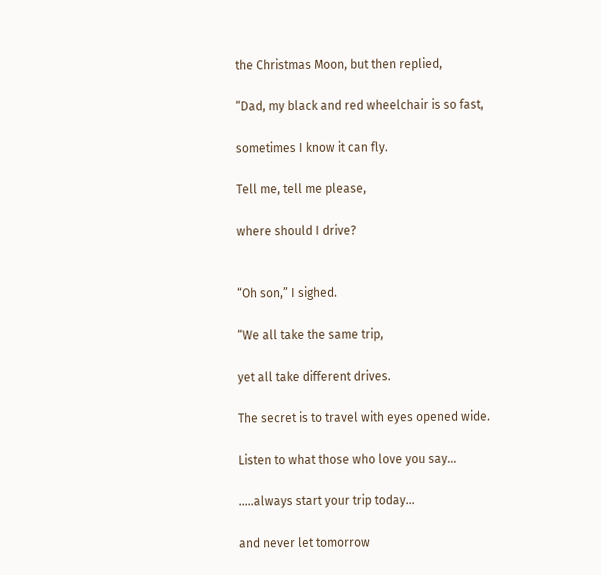the Christmas Moon, but then replied,

“Dad, my black and red wheelchair is so fast,

sometimes I know it can fly.

Tell me, tell me please,

where should I drive?


“Oh son,” I sighed.

“We all take the same trip,

yet all take different drives.

The secret is to travel with eyes opened wide.

Listen to what those who love you say…

…..always start your trip today…

and never let tomorrow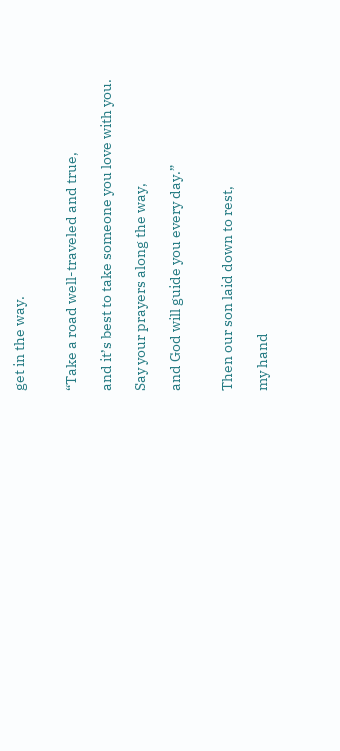get in the way.


“Take a road well-traveled and true,

and it’s best to take someone you love with you.

Say your prayers along the way,

and God will guide you every day.”


Then our son laid down to rest,

my hand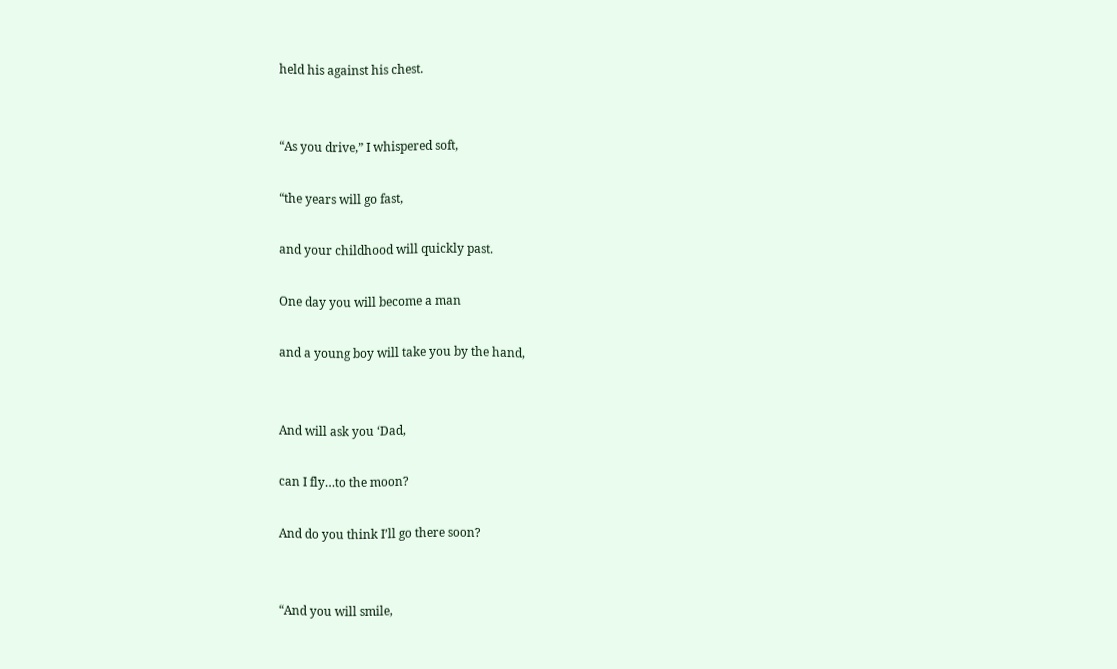held his against his chest.


“As you drive,” I whispered soft,

“the years will go fast,

and your childhood will quickly past.

One day you will become a man

and a young boy will take you by the hand,


And will ask you ‘Dad,

can I fly…to the moon?

And do you think I’ll go there soon?


“And you will smile,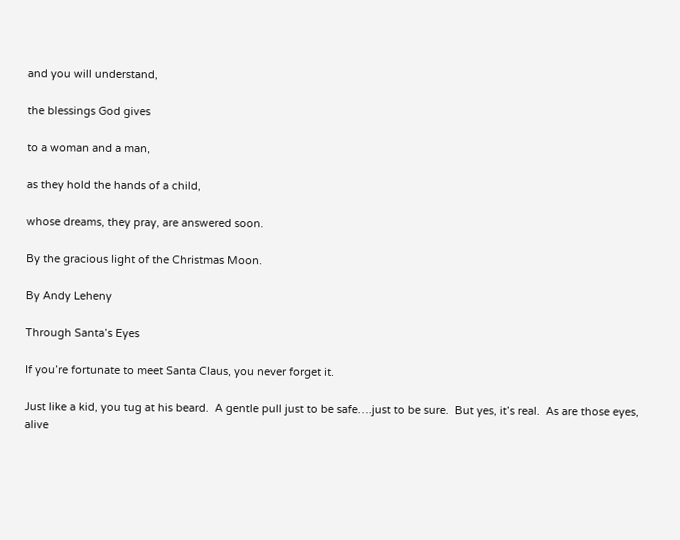and you will understand,

the blessings God gives

to a woman and a man,

as they hold the hands of a child,

whose dreams, they pray, are answered soon.

By the gracious light of the Christmas Moon.

By Andy Leheny

Through Santa’s Eyes

If you’re fortunate to meet Santa Claus, you never forget it.

Just like a kid, you tug at his beard.  A gentle pull just to be safe….just to be sure.  But yes, it’s real.  As are those eyes, alive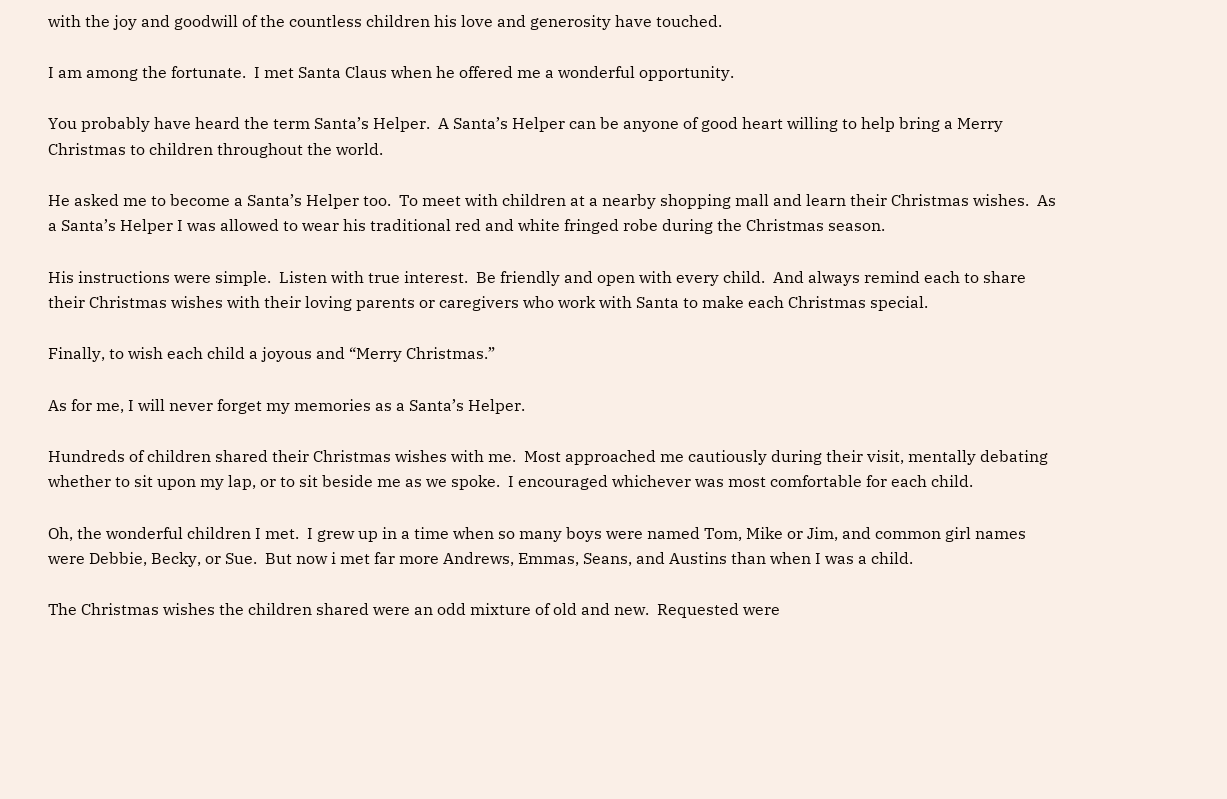with the joy and goodwill of the countless children his love and generosity have touched.

I am among the fortunate.  I met Santa Claus when he offered me a wonderful opportunity.

You probably have heard the term Santa’s Helper.  A Santa’s Helper can be anyone of good heart willing to help bring a Merry Christmas to children throughout the world.

He asked me to become a Santa’s Helper too.  To meet with children at a nearby shopping mall and learn their Christmas wishes.  As a Santa’s Helper I was allowed to wear his traditional red and white fringed robe during the Christmas season.

His instructions were simple.  Listen with true interest.  Be friendly and open with every child.  And always remind each to share their Christmas wishes with their loving parents or caregivers who work with Santa to make each Christmas special.

Finally, to wish each child a joyous and “Merry Christmas.”

As for me, I will never forget my memories as a Santa’s Helper.

Hundreds of children shared their Christmas wishes with me.  Most approached me cautiously during their visit, mentally debating whether to sit upon my lap, or to sit beside me as we spoke.  I encouraged whichever was most comfortable for each child.

Oh, the wonderful children I met.  I grew up in a time when so many boys were named Tom, Mike or Jim, and common girl names were Debbie, Becky, or Sue.  But now i met far more Andrews, Emmas, Seans, and Austins than when I was a child.

The Christmas wishes the children shared were an odd mixture of old and new.  Requested were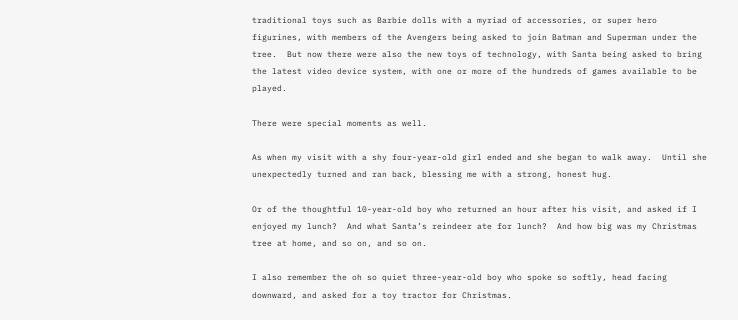traditional toys such as Barbie dolls with a myriad of accessories, or super hero figurines, with members of the Avengers being asked to join Batman and Superman under the tree.  But now there were also the new toys of technology, with Santa being asked to bring the latest video device system, with one or more of the hundreds of games available to be played.

There were special moments as well.

As when my visit with a shy four-year-old girl ended and she began to walk away.  Until she unexpectedly turned and ran back, blessing me with a strong, honest hug.

Or of the thoughtful 10-year-old boy who returned an hour after his visit, and asked if I enjoyed my lunch?  And what Santa’s reindeer ate for lunch?  And how big was my Christmas tree at home, and so on, and so on.

I also remember the oh so quiet three-year-old boy who spoke so softly, head facing downward, and asked for a toy tractor for Christmas.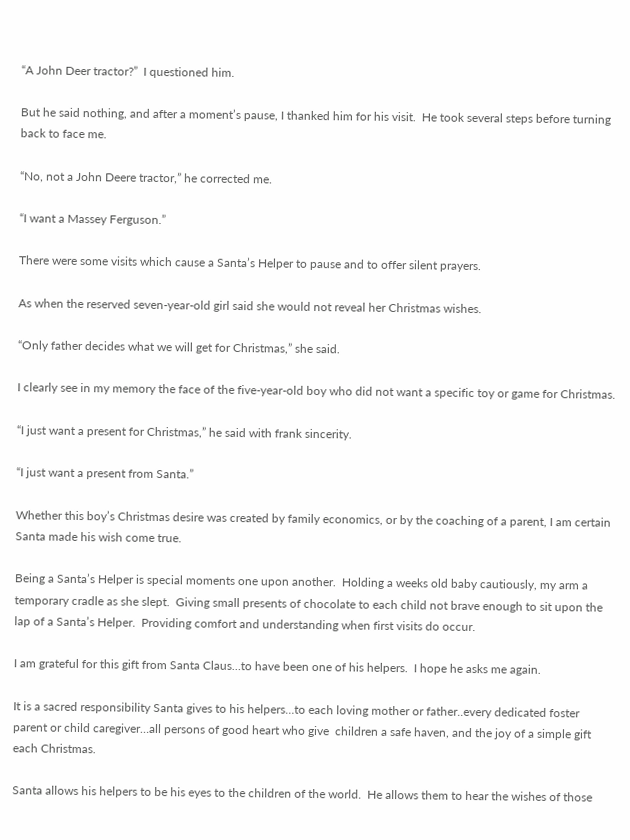“A John Deer tractor?”  I questioned him.

But he said nothing, and after a moment’s pause, I thanked him for his visit.  He took several steps before turning back to face me.

“No, not a John Deere tractor,” he corrected me.

“I want a Massey Ferguson.”

There were some visits which cause a Santa’s Helper to pause and to offer silent prayers.

As when the reserved seven-year-old girl said she would not reveal her Christmas wishes.

“Only father decides what we will get for Christmas,” she said.

I clearly see in my memory the face of the five-year-old boy who did not want a specific toy or game for Christmas.

“I just want a present for Christmas,” he said with frank sincerity.

“I just want a present from Santa.”

Whether this boy’s Christmas desire was created by family economics, or by the coaching of a parent, I am certain Santa made his wish come true.

Being a Santa’s Helper is special moments one upon another.  Holding a weeks old baby cautiously, my arm a temporary cradle as she slept.  Giving small presents of chocolate to each child not brave enough to sit upon the lap of a Santa’s Helper.  Providing comfort and understanding when first visits do occur.

I am grateful for this gift from Santa Claus…to have been one of his helpers.  I hope he asks me again.

It is a sacred responsibility Santa gives to his helpers…to each loving mother or father..every dedicated foster parent or child caregiver…all persons of good heart who give  children a safe haven, and the joy of a simple gift each Christmas.

Santa allows his helpers to be his eyes to the children of the world.  He allows them to hear the wishes of those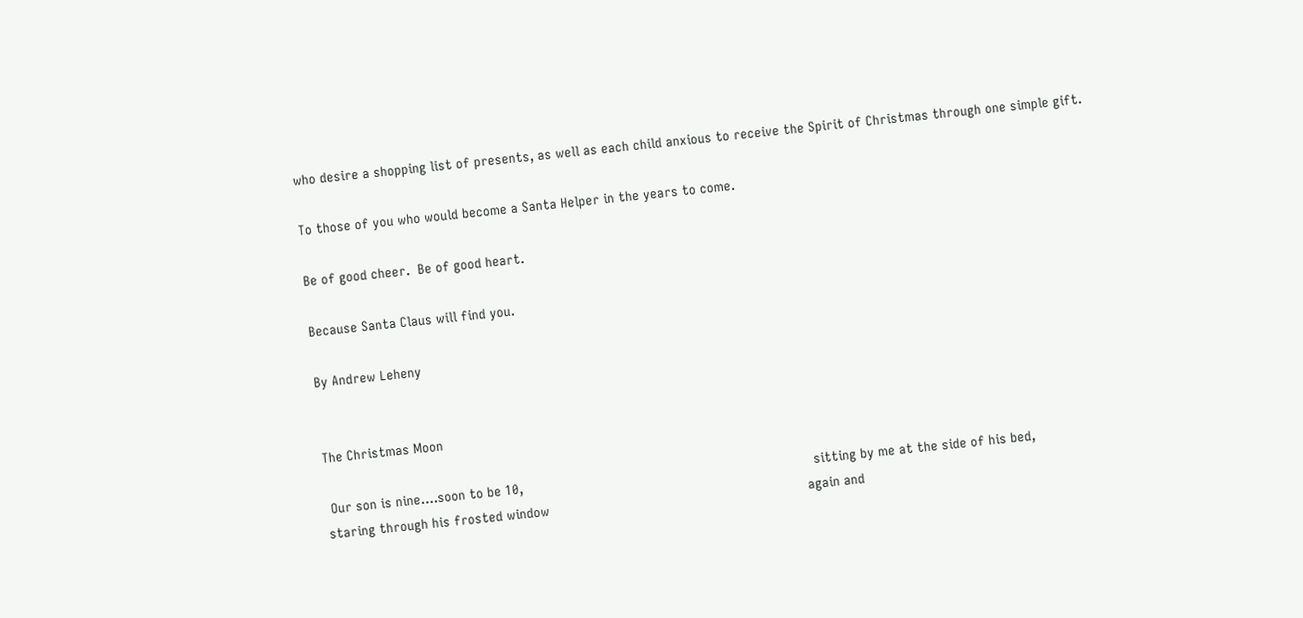who desire a shopping list of presents, as well as each child anxious to receive the Spirit of Christmas through one simple gift.

To those of you who would become a Santa Helper in the years to come.

Be of good cheer.  Be of good heart.

Because Santa Claus will find you.

By Andrew Leheny


The Christmas Moon

 Our son is nine….soon to be 10,                                                                         sitting by me at the side of his bed,                                                                 staring through his frosted window                                                                 again and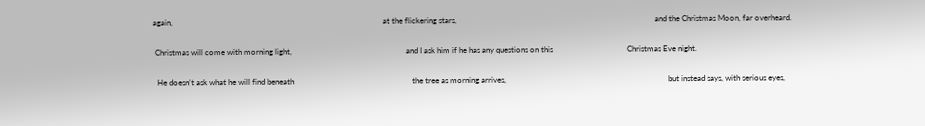again,                                                                                                         at the flickering stars,                                                                                                   and the Christmas Moon, far overheard.

 Christmas will come with morning light,                                                         and I ask him if he has any questions on this                                     Christmas Eve night.

  He doesn’t ask what he will find beneath                                                           the tree as morning arrives,                                                                                 but instead says, with serious eyes,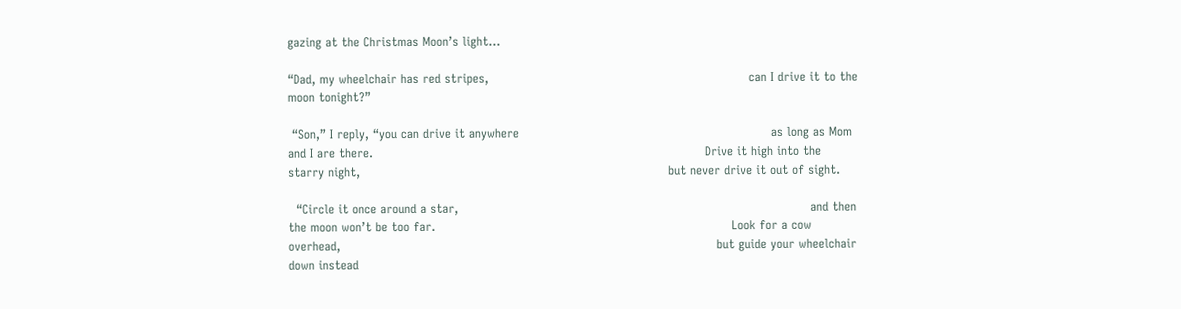gazing at the Christmas Moon’s light…

“Dad, my wheelchair has red stripes,                                                                 can I drive it to the moon tonight?”

 “Son,” I reply, “you can drive it anywhere                                                               as long as Mom and I are there.                                                                                   Drive it high into the starry night,                                                                             but never drive it out of sight.

  “Circle it once around a star,                                                                                        and then the moon won’t be too far.                                                                          Look for a cow overhead,                                                                                              but guide your wheelchair down instead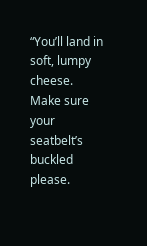“You’ll land in soft, lumpy cheese.                                                                             Make sure your seatbelt’s buckled please.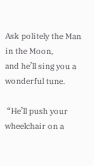Ask politely the Man in the Moon,                                                                              and he’ll sing you a wonderful tune.

 “He’ll push your wheelchair on a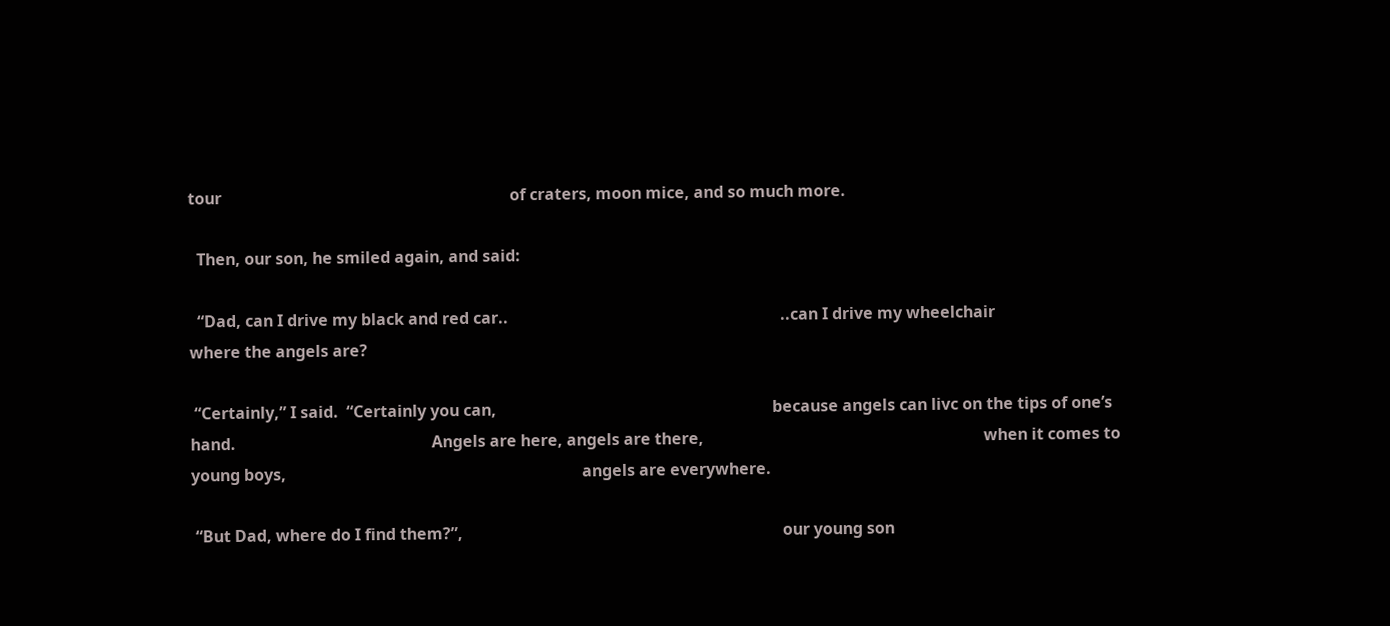tour                                                                        of craters, moon mice, and so much more.

  Then, our son, he smiled again, and said:

  “Dad, can I drive my black and red car..                                                                    ..can I drive my wheelchair                                                                                          where the angels are?

 “Certainly,” I said.  “Certainly you can,                                                                     because angels can livc on the tips of one’s hand.                                                 Angels are here, angels are there,                                                                      when it comes to young boys,                                                                          angels are everywhere.

 “But Dad, where do I find them?”,                                                                                our young son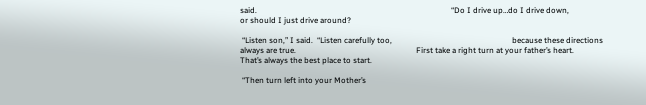said.                                                                                                 “Do I drive up…do I drive down,                                                                                   or should I just drive around?

 “Listen son,” I said.  “Listen carefully too,                                                            because these directions always are true.                                                            First take a right turn at your father’s heart.                                                That’s always the best place to start.

 “Then turn left into your Mother’s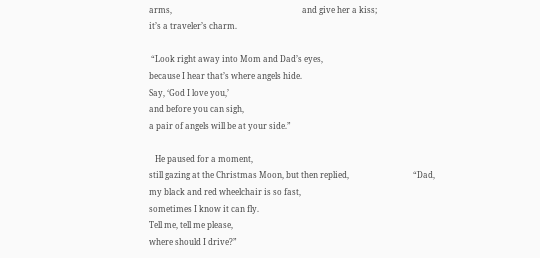arms,                                                                 and give her a kiss;                                                                                                         it’s a traveler’s charm.

 “Look right away into Mom and Dad’s eyes,                                                              because I hear that’s where angels hide.                                                                 Say, ‘God I love you,’                                                                                                     and before you can sigh,                                                                                               a pair of angels will be at your side.”

   He paused for a moment,                                                                                              still gazing at the Christmas Moon, but then replied,                                “Dad, my black and red wheelchair is so fast,                                                          sometimes I know it can fly.                                                                                        Tell me, tell me please,                                                                                                  where should I drive?”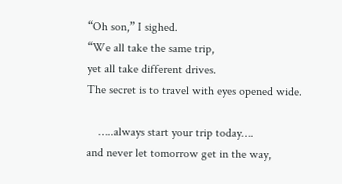“Oh son,” I sighed.                                                                                                        “We all take the same trip,                                                                                            yet all take different drives.                                                                                        The secret is to travel with eyes opened wide.

    …..always start your trip today….                                                                                  and never let tomorrow get in the way,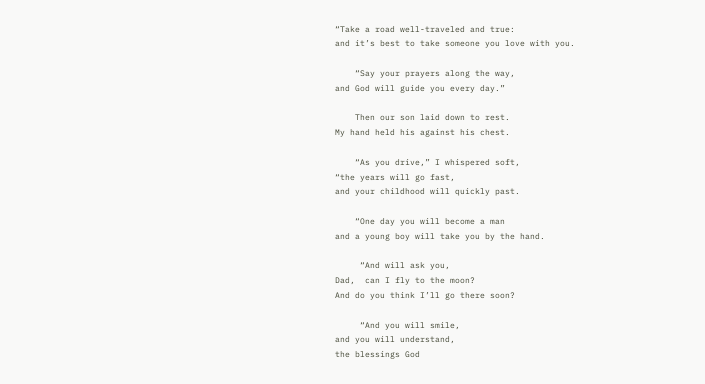“Take a road well-traveled and true:                                                                           and it’s best to take someone you love with you.

    “Say your prayers along the way,                                                                                 and God will guide you every day.”

    Then our son laid down to rest.                                                                                   My hand held his against his chest.

    “As you drive,” I whispered soft,                                                                              “the years will go fast,                                                                                                    and your childhood will quickly past.

    “One day you will become a man                                                                                   and a young boy will take you by the hand.

     “And will ask you,                                                                                                           Dad,  can I fly to the moon?                                                                                            And do you think I’ll go there soon?

     “And you will smile,                                                                                                          and you will understand,                                                                                                the blessings God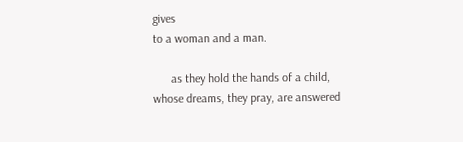gives                                                                                                    to a woman and a man.

      as they hold the hands of a child,                                                                               whose dreams, they pray, are answered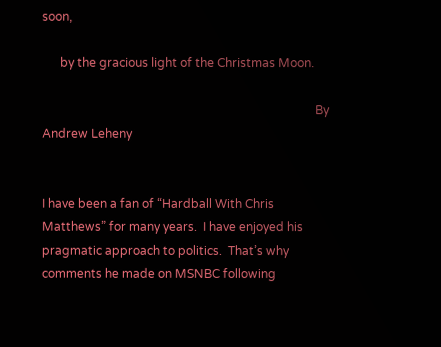soon,

      by the gracious light of the Christmas Moon.

                                                                                           By Andrew Leheny


I have been a fan of “Hardball With Chris Matthews” for many years.  I have enjoyed his pragmatic approach to politics.  That’s why comments he made on MSNBC following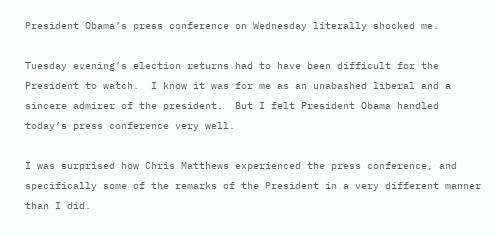President Obama’s press conference on Wednesday literally shocked me.

Tuesday evening’s election returns had to have been difficult for the President to watch.  I know it was for me as an unabashed liberal and a sincere admirer of the president.  But I felt President Obama handled today’s press conference very well.

I was surprised how Chris Matthews experienced the press conference, and specifically some of the remarks of the President in a very different manner than I did.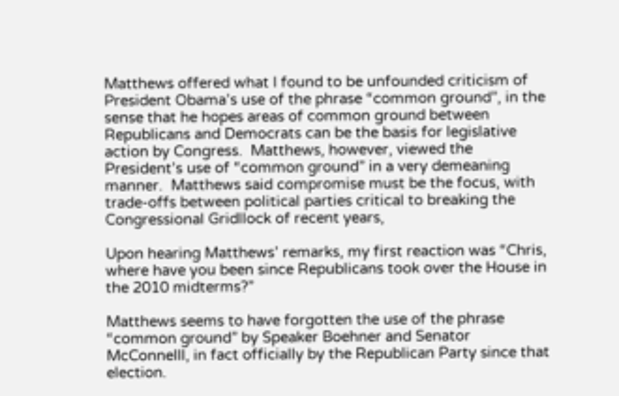Matthews offered what I found to be unfounded criticism of President Obama’s use of the phrase “common ground”, in the sense that he hopes areas of common ground between Republicans and Democrats can be the basis for legislative action by Congress.  Matthews, however, viewed the President’s use of “common ground” in a very demeaning manner.  Matthews said compromise must be the focus, with trade-offs between political parties critical to breaking the Congressional Gridllock of recent years,

Upon hearing Matthews’ remarks, my first reaction was “Chris, where have you been since Republicans took over the House in the 2010 midterms?”

Matthews seems to have forgotten the use of the phrase “common ground” by Speaker Boehner and Senator McConnelll, in fact officially by the Republican Party since that election.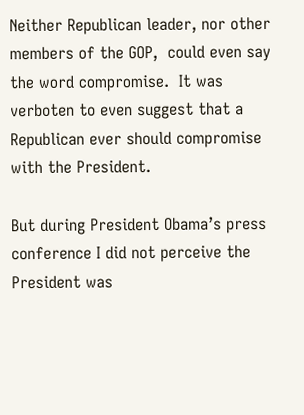Neither Republican leader, nor other members of the GOP,  could even say the word compromise.  It was verboten to even suggest that a Republican ever should compromise with the President.

But during President Obama’s press conference I did not perceive the President was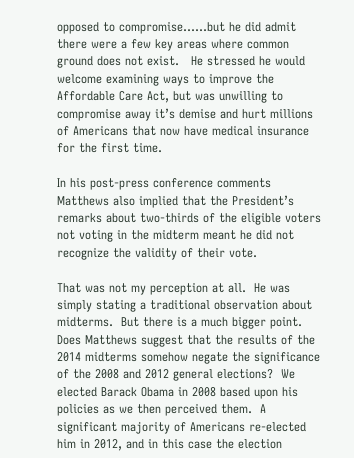opposed to compromise……but he did admit there were a few key areas where common ground does not exist.   He stressed he would welcome examining ways to improve the Affordable Care Act, but was unwilling to compromise away it’s demise and hurt millions of Americans that now have medical insurance for the first time.

In his post-press conference comments Matthews also implied that the President’s remarks about two-thirds of the eligible voters not voting in the midterm meant he did not recognize the validity of their vote.

That was not my perception at all.  He was simply stating a traditional observation about midterms.  But there is a much bigger point.  Does Matthews suggest that the results of the 2014 midterms somehow negate the significance of the 2008 and 2012 general elections?  We elected Barack Obama in 2008 based upon his policies as we then perceived them.  A significant majority of Americans re-elected him in 2012, and in this case the election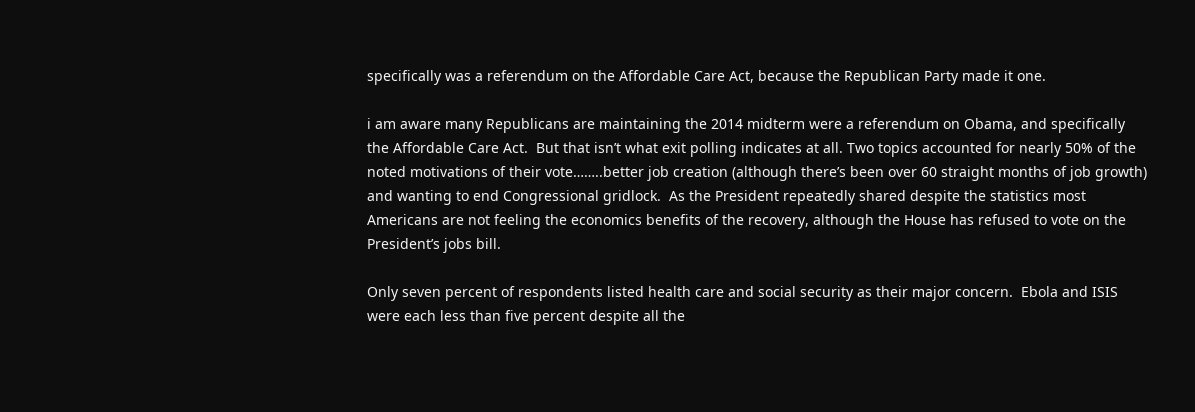specifically was a referendum on the Affordable Care Act, because the Republican Party made it one.

i am aware many Republicans are maintaining the 2014 midterm were a referendum on Obama, and specifically the Affordable Care Act.  But that isn’t what exit polling indicates at all. Two topics accounted for nearly 50% of the noted motivations of their vote……..better job creation (although there’s been over 60 straight months of job growth) and wanting to end Congressional gridlock.  As the President repeatedly shared despite the statistics most Americans are not feeling the economics benefits of the recovery, although the House has refused to vote on the President’s jobs bill.

Only seven percent of respondents listed health care and social security as their major concern.  Ebola and ISIS were each less than five percent despite all the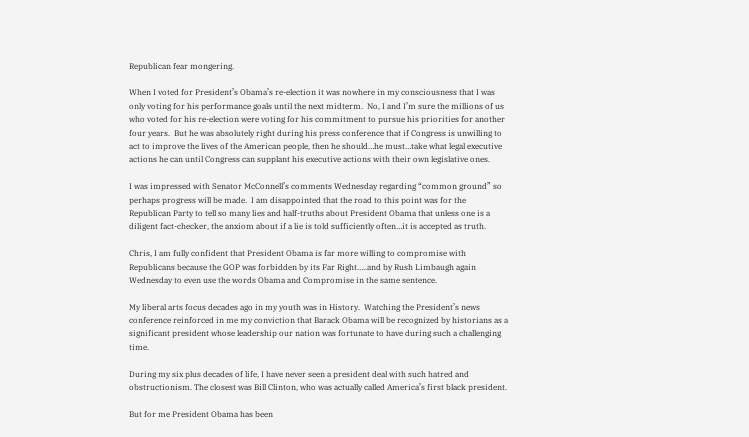Republican fear mongering.

When I voted for President’s Obama’s re-election it was nowhere in my consciousness that I was only voting for his performance goals until the next midterm.  No, I and I’m sure the millions of us who voted for his re-election were voting for his commitment to pursue his priorities for another four years.  But he was absolutely right during his press conference that if Congress is unwilling to act to improve the lives of the American people, then he should…he must…take what legal executive actions he can until Congress can supplant his executive actions with their own legislative ones.

I was impressed with Senator McConnell’s comments Wednesday regarding “common ground” so perhaps progress will be made.  I am disappointed that the road to this point was for the Republican Party to tell so many lies and half-truths about President Obama that unless one is a diligent fact-checker, the anxiom about if a lie is told sufficiently often…it is accepted as truth.

Chris, I am fully confident that President Obama is far more willing to compromise with Republicans because the GOP was forbidden by its Far Right…..and by Rush Limbaugh again Wednesday to even use the words Obama and Compromise in the same sentence.

My liberal arts focus decades ago in my youth was in History.  Watching the President’s news conference reinforced in me my conviction that Barack Obama will be recognized by historians as a significant president whose leadership our nation was fortunate to have during such a challenging time.

During my six plus decades of life, I have never seen a president deal with such hatred and obstructionism. The closest was Bill Clinton, who was actually called America’s first black president.

But for me President Obama has been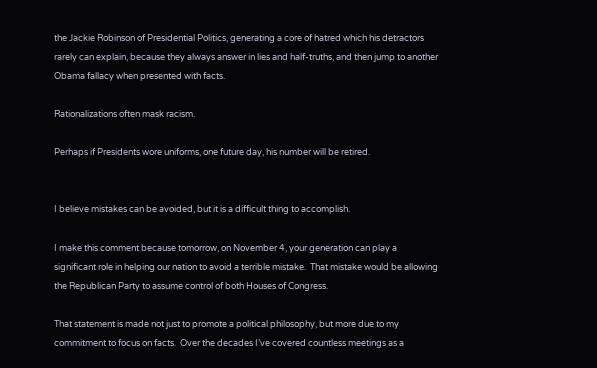the Jackie Robinson of Presidential Politics, generating a core of hatred which his detractors rarely can explain, because they always answer in lies and half-truths, and then jump to another Obama fallacy when presented with facts.

Rationalizations often mask racism.

Perhaps if Presidents wore uniforms, one future day, his number will be retired.


I believe mistakes can be avoided, but it is a difficult thing to accomplish.

I make this comment because tomorrow, on November 4, your generation can play a significant role in helping our nation to avoid a terrible mistake.  That mistake would be allowing the Republican Party to assume control of both Houses of Congress.

That statement is made not just to promote a political philosophy, but more due to my commitment to focus on facts.  Over the decades I’ve covered countless meetings as a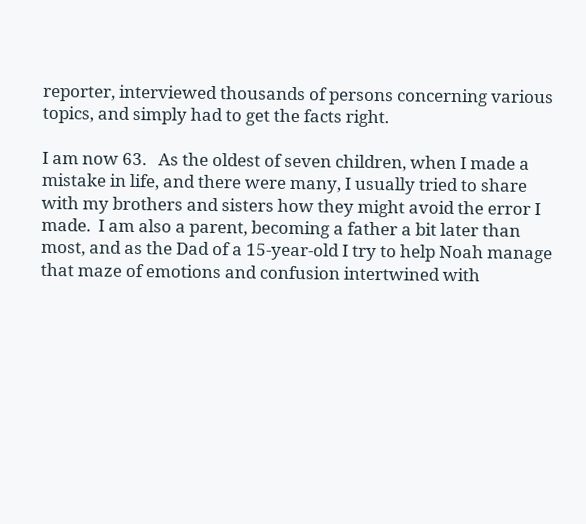reporter, interviewed thousands of persons concerning various topics, and simply had to get the facts right.

I am now 63.   As the oldest of seven children, when I made a mistake in life, and there were many, I usually tried to share with my brothers and sisters how they might avoid the error I made.  I am also a parent, becoming a father a bit later than most, and as the Dad of a 15-year-old I try to help Noah manage that maze of emotions and confusion intertwined with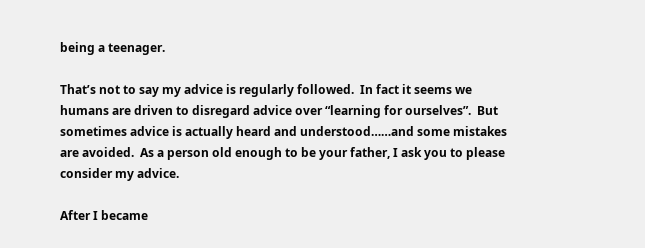being a teenager.

That’s not to say my advice is regularly followed.  In fact it seems we humans are driven to disregard advice over “learning for ourselves”.  But sometimes advice is actually heard and understood……and some mistakes are avoided.  As a person old enough to be your father, I ask you to please consider my advice.

After I became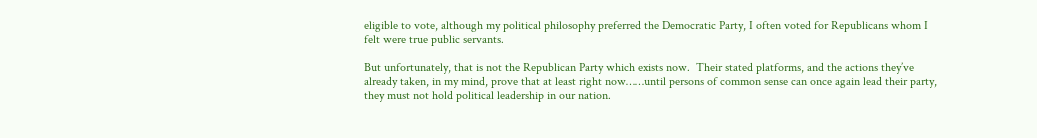eligible to vote, although my political philosophy preferred the Democratic Party, I often voted for Republicans whom I felt were true public servants.

But unfortunately, that is not the Republican Party which exists now.  Their stated platforms, and the actions they’ve already taken, in my mind, prove that at least right now……until persons of common sense can once again lead their party, they must not hold political leadership in our nation.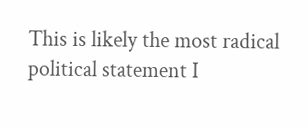This is likely the most radical political statement I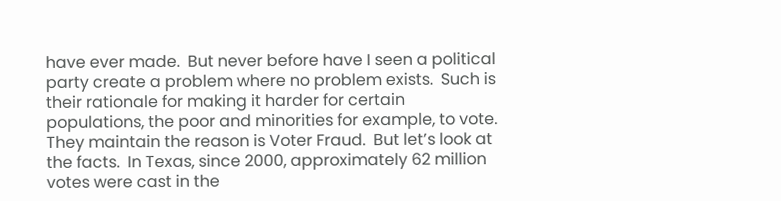have ever made.  But never before have I seen a political party create a problem where no problem exists.  Such is their rationale for making it harder for certain populations, the poor and minorities for example, to vote.  They maintain the reason is Voter Fraud.  But let’s look at the facts.  In Texas, since 2000, approximately 62 million votes were cast in the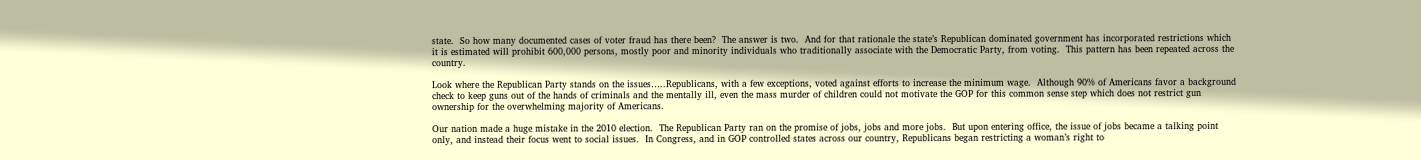state.  So how many documented cases of voter fraud has there been?  The answer is two.  And for that rationale the state’s Republican dominated government has incorporated restrictions which it is estimated will prohibit 600,000 persons, mostly poor and minority individuals who traditionally associate with the Democratic Party, from voting.  This pattern has been repeated across the country.

Look where the Republican Party stands on the issues…..Republicans, with a few exceptions, voted against efforts to increase the minimum wage.  Although 90% of Americans favor a background check to keep guns out of the hands of criminals and the mentally ill, even the mass murder of children could not motivate the GOP for this common sense step which does not restrict gun ownership for the overwhelming majority of Americans.

Our nation made a huge mistake in the 2010 election.  The Republican Party ran on the promise of jobs, jobs and more jobs.  But upon entering office, the issue of jobs became a talking point only, and instead their focus went to social issues.  In Congress, and in GOP controlled states across our country, Republicans began restricting a woman’s right to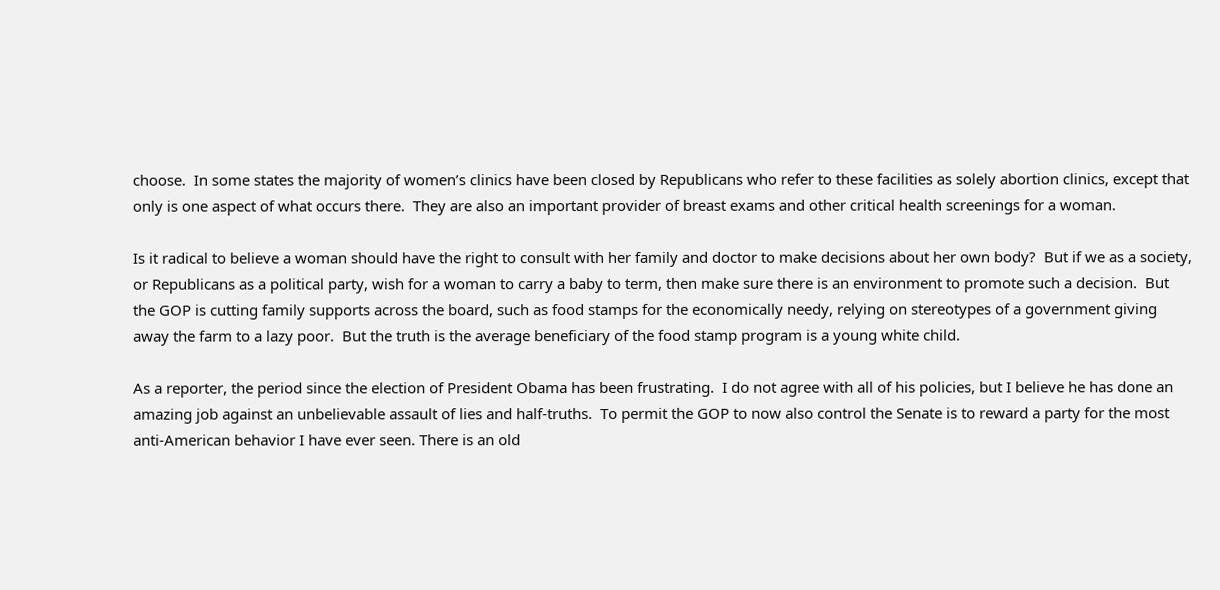choose.  In some states the majority of women’s clinics have been closed by Republicans who refer to these facilities as solely abortion clinics, except that only is one aspect of what occurs there.  They are also an important provider of breast exams and other critical health screenings for a woman.

Is it radical to believe a woman should have the right to consult with her family and doctor to make decisions about her own body?  But if we as a society, or Republicans as a political party, wish for a woman to carry a baby to term, then make sure there is an environment to promote such a decision.  But the GOP is cutting family supports across the board, such as food stamps for the economically needy, relying on stereotypes of a government giving away the farm to a lazy poor.  But the truth is the average beneficiary of the food stamp program is a young white child.

As a reporter, the period since the election of President Obama has been frustrating.  I do not agree with all of his policies, but I believe he has done an amazing job against an unbelievable assault of lies and half-truths.  To permit the GOP to now also control the Senate is to reward a party for the most anti-American behavior I have ever seen. There is an old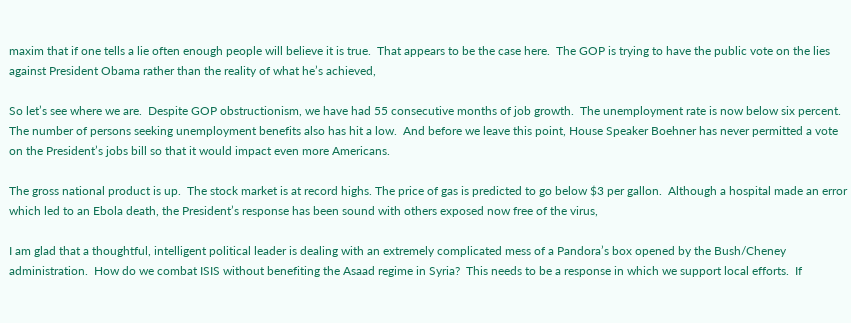maxim that if one tells a lie often enough people will believe it is true.  That appears to be the case here.  The GOP is trying to have the public vote on the lies against President Obama rather than the reality of what he’s achieved,

So let’s see where we are.  Despite GOP obstructionism, we have had 55 consecutive months of job growth.  The unemployment rate is now below six percent.  The number of persons seeking unemployment benefits also has hit a low.  And before we leave this point, House Speaker Boehner has never permitted a vote on the President’s jobs bill so that it would impact even more Americans.

The gross national product is up.  The stock market is at record highs. The price of gas is predicted to go below $3 per gallon.  Although a hospital made an error which led to an Ebola death, the President’s response has been sound with others exposed now free of the virus,

I am glad that a thoughtful, intelligent political leader is dealing with an extremely complicated mess of a Pandora’s box opened by the Bush/Cheney administration.  How do we combat ISIS without benefiting the Asaad regime in Syria?  This needs to be a response in which we support local efforts.  If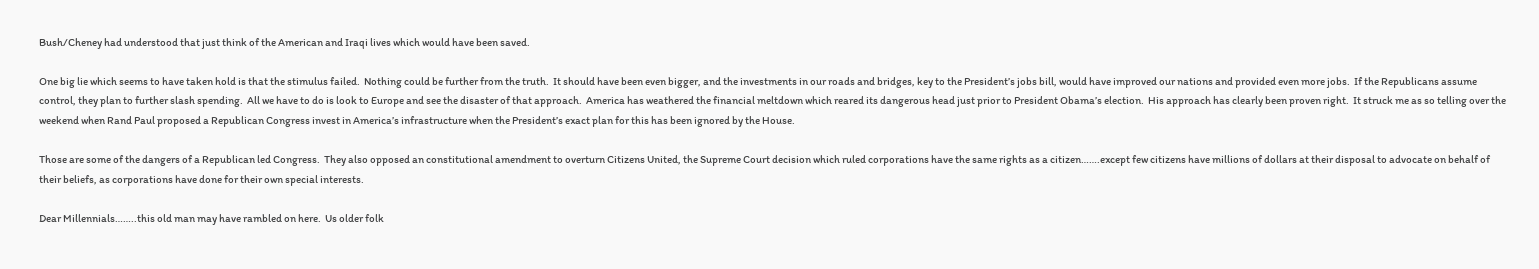Bush/Cheney had understood that just think of the American and Iraqi lives which would have been saved.

One big lie which seems to have taken hold is that the stimulus failed.  Nothing could be further from the truth.  It should have been even bigger, and the investments in our roads and bridges, key to the President’s jobs bill, would have improved our nations and provided even more jobs.  If the Republicans assume control, they plan to further slash spending.  All we have to do is look to Europe and see the disaster of that approach.  America has weathered the financial meltdown which reared its dangerous head just prior to President Obama’s election.  His approach has clearly been proven right.  It struck me as so telling over the weekend when Rand Paul proposed a Republican Congress invest in America’s infrastructure when the President’s exact plan for this has been ignored by the House.

Those are some of the dangers of a Republican led Congress.  They also opposed an constitutional amendment to overturn Citizens United, the Supreme Court decision which ruled corporations have the same rights as a citizen…….except few citizens have millions of dollars at their disposal to advocate on behalf of their beliefs, as corporations have done for their own special interests.

Dear Millennials……..this old man may have rambled on here.  Us older folk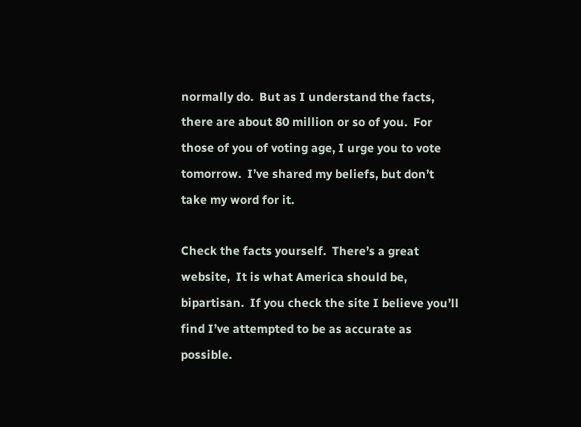normally do.  But as I understand the facts, there are about 80 million or so of you.  For those of you of voting age, I urge you to vote tomorrow.  I’ve shared my beliefs, but don’t take my word for it.

Check the facts yourself.  There’s a great website,  It is what America should be, bipartisan.  If you check the site I believe you’ll find I’ve attempted to be as accurate as possible.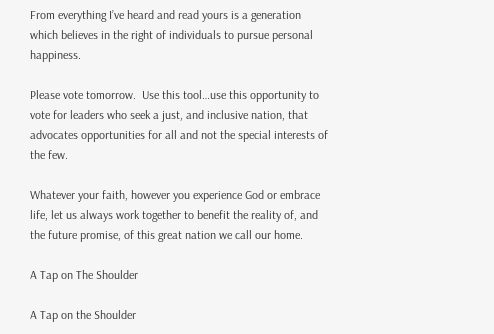From everything I’ve heard and read yours is a generation which believes in the right of individuals to pursue personal happiness.

Please vote tomorrow.  Use this tool…use this opportunity to vote for leaders who seek a just, and inclusive nation, that advocates opportunities for all and not the special interests of the few.

Whatever your faith, however you experience God or embrace life, let us always work together to benefit the reality of, and the future promise, of this great nation we call our home.

A Tap on The Shoulder

A Tap on the Shoulder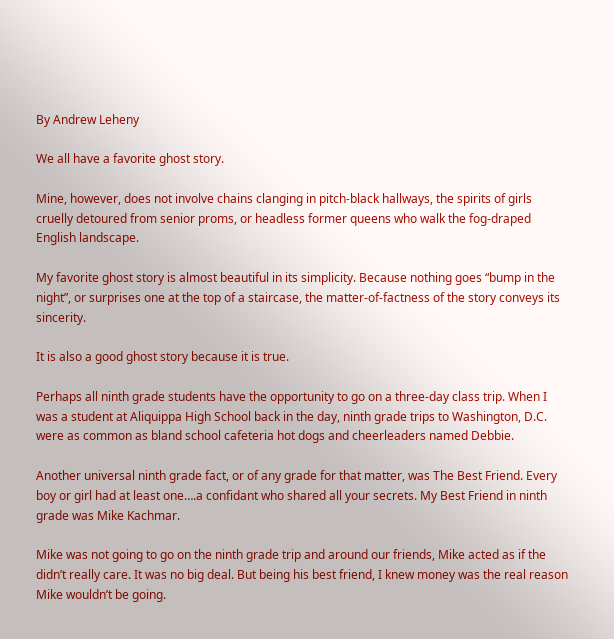By Andrew Leheny

We all have a favorite ghost story.

Mine, however, does not involve chains clanging in pitch-black hallways, the spirits of girls cruelly detoured from senior proms, or headless former queens who walk the fog-draped English landscape.

My favorite ghost story is almost beautiful in its simplicity. Because nothing goes “bump in the night”, or surprises one at the top of a staircase, the matter-of-factness of the story conveys its sincerity.

It is also a good ghost story because it is true.

Perhaps all ninth grade students have the opportunity to go on a three-day class trip. When I was a student at Aliquippa High School back in the day, ninth grade trips to Washington, D.C. were as common as bland school cafeteria hot dogs and cheerleaders named Debbie.

Another universal ninth grade fact, or of any grade for that matter, was The Best Friend. Every boy or girl had at least one….a confidant who shared all your secrets. My Best Friend in ninth grade was Mike Kachmar.

Mike was not going to go on the ninth grade trip and around our friends, Mike acted as if the didn’t really care. It was no big deal. But being his best friend, I knew money was the real reason Mike wouldn’t be going.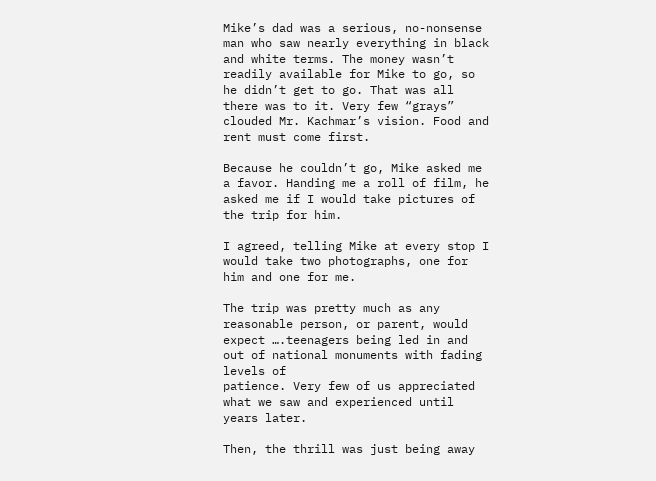Mike’s dad was a serious, no-nonsense man who saw nearly everything in black and white terms. The money wasn’t readily available for Mike to go, so he didn’t get to go. That was all there was to it. Very few “grays” clouded Mr. Kachmar’s vision. Food and rent must come first.

Because he couldn’t go, Mike asked me a favor. Handing me a roll of film, he asked me if I would take pictures of the trip for him.

I agreed, telling Mike at every stop I would take two photographs, one for him and one for me.

The trip was pretty much as any reasonable person, or parent, would expect ….teenagers being led in and out of national monuments with fading levels of
patience. Very few of us appreciated what we saw and experienced until years later.

Then, the thrill was just being away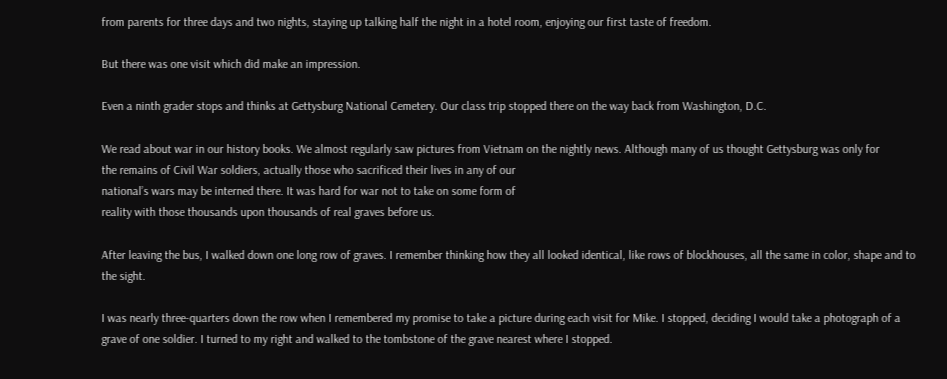from parents for three days and two nights, staying up talking half the night in a hotel room, enjoying our first taste of freedom.

But there was one visit which did make an impression.

Even a ninth grader stops and thinks at Gettysburg National Cemetery. Our class trip stopped there on the way back from Washington, D.C.

We read about war in our history books. We almost regularly saw pictures from Vietnam on the nightly news. Although many of us thought Gettysburg was only for
the remains of Civil War soldiers, actually those who sacrificed their lives in any of our
national’s wars may be interned there. It was hard for war not to take on some form of
reality with those thousands upon thousands of real graves before us.

After leaving the bus, I walked down one long row of graves. I remember thinking how they all looked identical, like rows of blockhouses, all the same in color, shape and to the sight.

I was nearly three-quarters down the row when I remembered my promise to take a picture during each visit for Mike. I stopped, deciding I would take a photograph of a grave of one soldier. I turned to my right and walked to the tombstone of the grave nearest where I stopped.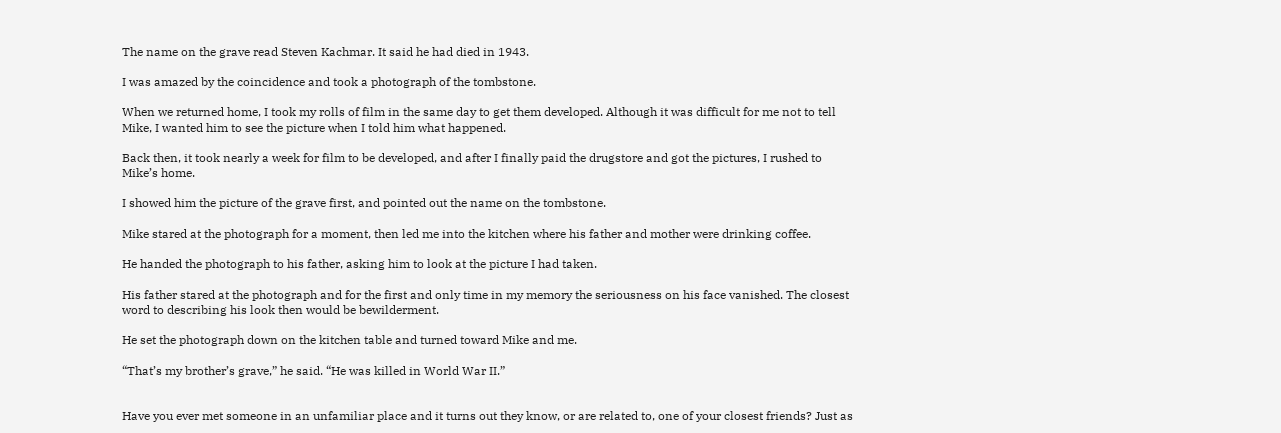The name on the grave read Steven Kachmar. It said he had died in 1943.

I was amazed by the coincidence and took a photograph of the tombstone.

When we returned home, I took my rolls of film in the same day to get them developed. Although it was difficult for me not to tell Mike, I wanted him to see the picture when I told him what happened.

Back then, it took nearly a week for film to be developed, and after I finally paid the drugstore and got the pictures, I rushed to Mike’s home.

I showed him the picture of the grave first, and pointed out the name on the tombstone.

Mike stared at the photograph for a moment, then led me into the kitchen where his father and mother were drinking coffee.

He handed the photograph to his father, asking him to look at the picture I had taken.

His father stared at the photograph and for the first and only time in my memory the seriousness on his face vanished. The closest word to describing his look then would be bewilderment.

He set the photograph down on the kitchen table and turned toward Mike and me.

“That’s my brother’s grave,” he said. “He was killed in World War II.”


Have you ever met someone in an unfamiliar place and it turns out they know, or are related to, one of your closest friends? Just as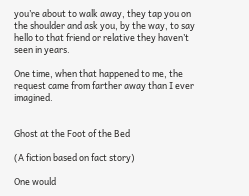you’re about to walk away, they tap you on the shoulder and ask you, by the way, to say hello to that friend or relative they haven’t seen in years.

One time, when that happened to me, the request came from farther away than I ever imagined.


Ghost at the Foot of the Bed

(A fiction based on fact story)

One would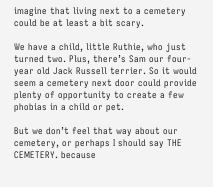imagine that living next to a cemetery could be at least a bit scary.

We have a child, little Ruthie, who just turned two. Plus, there’s Sam our four-year old Jack Russell terrier. So it would seem a cemetery next door could provide plenty of opportunity to create a few phobias in a child or pet.

But we don’t feel that way about our cemetery, or perhaps I should say THE CEMETERY. because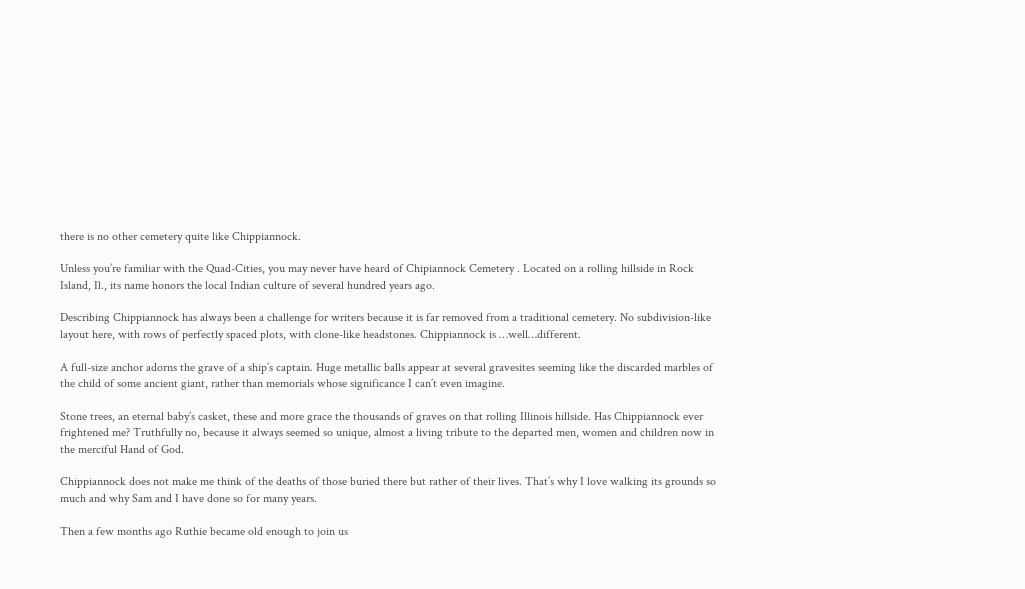there is no other cemetery quite like Chippiannock.

Unless you’re familiar with the Quad-Cities, you may never have heard of Chipiannock Cemetery . Located on a rolling hillside in Rock Island, Il., its name honors the local Indian culture of several hundred years ago.

Describing Chippiannock has always been a challenge for writers because it is far removed from a traditional cemetery. No subdivision-like layout here, with rows of perfectly spaced plots, with clone-like headstones. Chippiannock is …well…different.

A full-size anchor adorns the grave of a ship’s captain. Huge metallic balls appear at several gravesites seeming like the discarded marbles of the child of some ancient giant, rather than memorials whose significance I can’t even imagine.

Stone trees, an eternal baby’s casket, these and more grace the thousands of graves on that rolling Illinois hillside. Has Chippiannock ever frightened me? Truthfully no, because it always seemed so unique, almost a living tribute to the departed men, women and children now in the merciful Hand of God.

Chippiannock does not make me think of the deaths of those buried there but rather of their lives. That’s why I love walking its grounds so much and why Sam and I have done so for many years.

Then a few months ago Ruthie became old enough to join us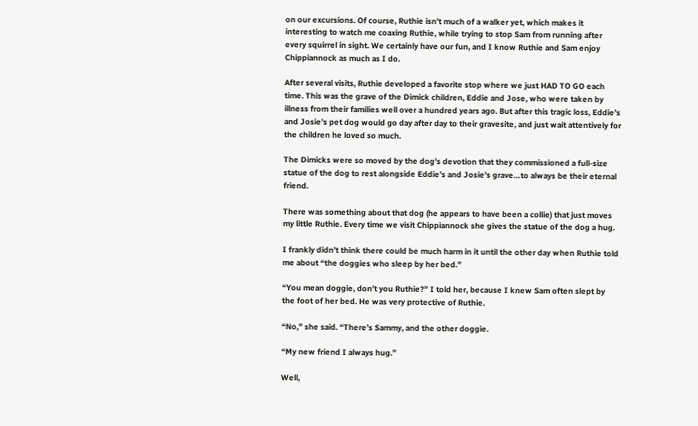on our excursions. Of course, Ruthie isn’t much of a walker yet, which makes it interesting to watch me coaxing Ruthie, while trying to stop Sam from running after every squirrel in sight. We certainly have our fun, and I know Ruthie and Sam enjoy Chippiannock as much as I do.

After several visits, Ruthie developed a favorite stop where we just HAD TO GO each time. This was the grave of the Dimick children, Eddie and Jose, who were taken by illness from their families well over a hundred years ago. But after this tragic loss, Eddie’s and Josie’s pet dog would go day after day to their gravesite, and just wait attentively for the children he loved so much.

The Dimicks were so moved by the dog’s devotion that they commissioned a full-size statue of the dog to rest alongside Eddie’s and Josie’s grave…to always be their eternal friend.

There was something about that dog (he appears to have been a collie) that just moves my little Ruthie. Every time we visit Chippiannock she gives the statue of the dog a hug.

I frankly didn’t think there could be much harm in it until the other day when Ruthie told me about “the doggies who sleep by her bed.”

“You mean doggie, don’t you Ruthie?” I told her, because I knew Sam often slept by the foot of her bed. He was very protective of Ruthie.

“No,” she said. “There’s Sammy, and the other doggie.

“My new friend I always hug.”

Well,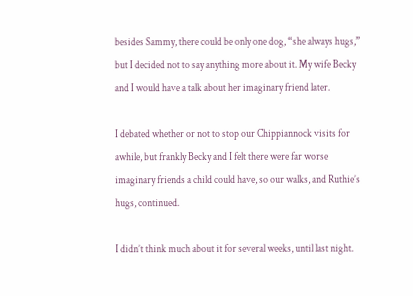besides Sammy, there could be only one dog, “she always hugs,” but I decided not to say anything more about it. My wife Becky and I would have a talk about her imaginary friend later.

I debated whether or not to stop our Chippiannock visits for awhile, but frankly Becky and I felt there were far worse imaginary friends a child could have, so our walks, and Ruthie’s hugs, continued.

I didn’t think much about it for several weeks, until last night.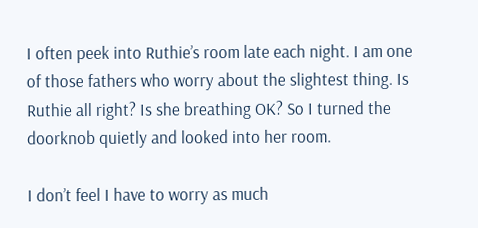I often peek into Ruthie’s room late each night. I am one of those fathers who worry about the slightest thing. Is Ruthie all right? Is she breathing OK? So I turned the doorknob quietly and looked into her room.

I don’t feel I have to worry as much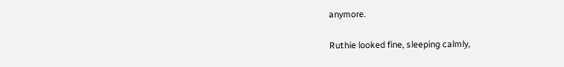anymore.

Ruthie looked fine, sleeping calmly,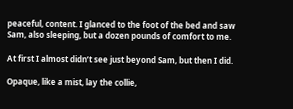peaceful, content. I glanced to the foot of the bed and saw Sam, also sleeping, but a dozen pounds of comfort to me.

At first I almost didn’t see just beyond Sam, but then I did.

Opaque, like a mist, lay the collie,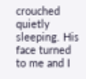crouched quietly sleeping. His face turned to me and I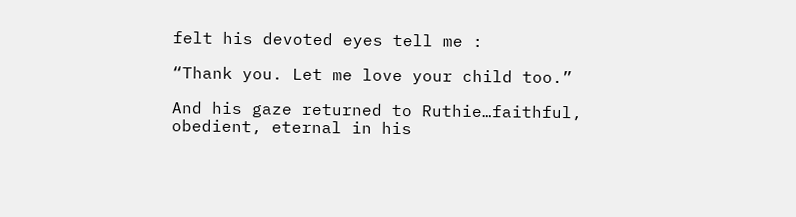felt his devoted eyes tell me :

“Thank you. Let me love your child too.”

And his gaze returned to Ruthie…faithful, obedient, eternal in his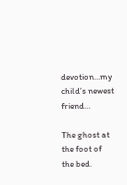devotion…my child’s newest friend…

The ghost at the foot of the bed.